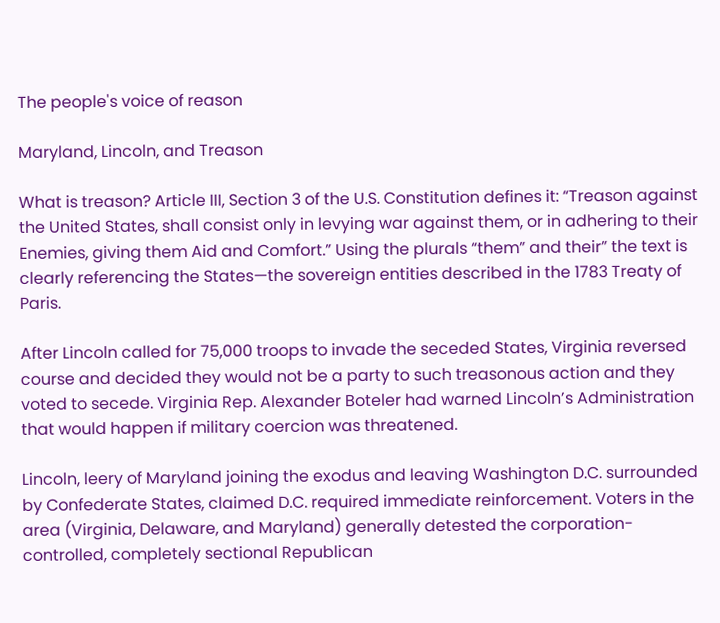The people's voice of reason

Maryland, Lincoln, and Treason

What is treason? Article III, Section 3 of the U.S. Constitution defines it: “Treason against the United States, shall consist only in levying war against them, or in adhering to their Enemies, giving them Aid and Comfort.” Using the plurals “them” and their” the text is clearly referencing the States—the sovereign entities described in the 1783 Treaty of Paris.

After Lincoln called for 75,000 troops to invade the seceded States, Virginia reversed course and decided they would not be a party to such treasonous action and they voted to secede. Virginia Rep. Alexander Boteler had warned Lincoln’s Administration that would happen if military coercion was threatened.

Lincoln, leery of Maryland joining the exodus and leaving Washington D.C. surrounded by Confederate States, claimed D.C. required immediate reinforcement. Voters in the area (Virginia, Delaware, and Maryland) generally detested the corporation-controlled, completely sectional Republican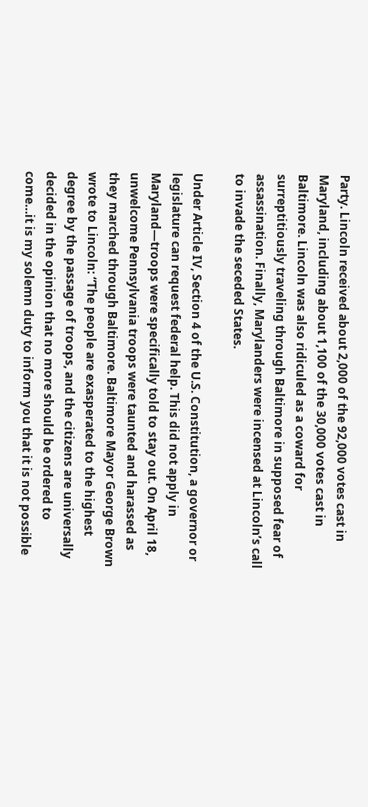Party. Lincoln received about 2,000 of the 92,000 votes cast in Maryland, including about 1,100 of the 30,000 votes cast in Baltimore. Lincoln was also ridiculed as a coward for surreptitiously traveling through Baltimore in supposed fear of assassination. Finally, Marylanders were incensed at Lincoln’s call to invade the seceded States.

Under Article IV, Section 4 of the U.S. Constitution, a governor or legislature can request federal help. This did not apply in Maryland—troops were specifically told to stay out. On April 18, unwelcome Pennsylvania troops were taunted and harassed as they marched through Baltimore. Baltimore Mayor George Brown wrote to Lincoln: “The people are exasperated to the highest degree by the passage of troops, and the citizens are universally decided in the opinion that no more should be ordered to come…it is my solemn duty to inform you that it is not possible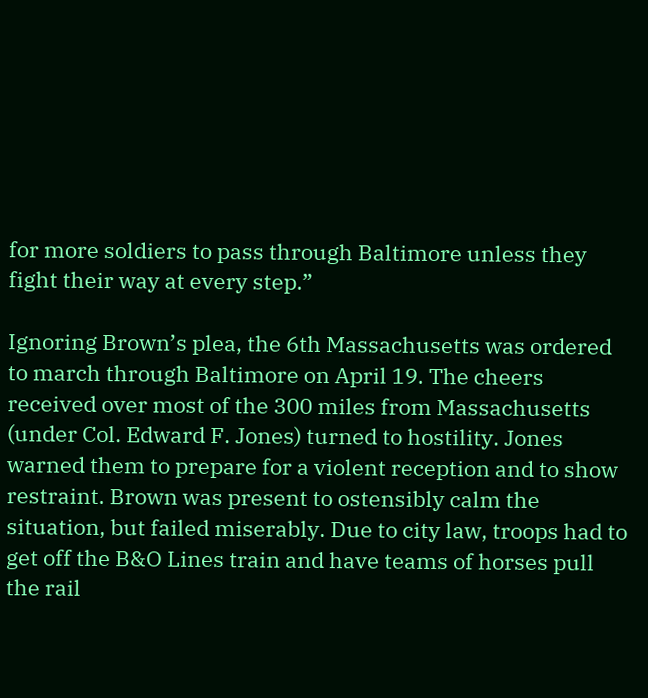for more soldiers to pass through Baltimore unless they fight their way at every step.”

Ignoring Brown’s plea, the 6th Massachusetts was ordered to march through Baltimore on April 19. The cheers received over most of the 300 miles from Massachusetts (under Col. Edward F. Jones) turned to hostility. Jones warned them to prepare for a violent reception and to show restraint. Brown was present to ostensibly calm the situation, but failed miserably. Due to city law, troops had to get off the B&O Lines train and have teams of horses pull the rail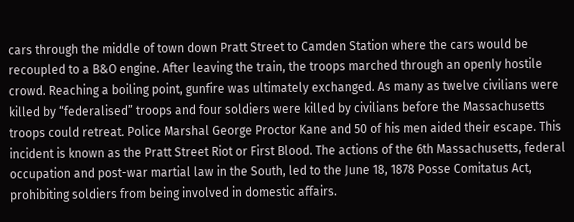cars through the middle of town down Pratt Street to Camden Station where the cars would be recoupled to a B&O engine. After leaving the train, the troops marched through an openly hostile crowd. Reaching a boiling point, gunfire was ultimately exchanged. As many as twelve civilians were killed by “federalised” troops and four soldiers were killed by civilians before the Massachusetts troops could retreat. Police Marshal George Proctor Kane and 50 of his men aided their escape. This incident is known as the Pratt Street Riot or First Blood. The actions of the 6th Massachusetts, federal occupation and post-war martial law in the South, led to the June 18, 1878 Posse Comitatus Act, prohibiting soldiers from being involved in domestic affairs.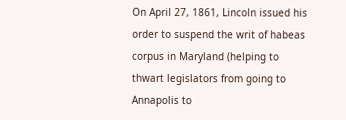On April 27, 1861, Lincoln issued his order to suspend the writ of habeas corpus in Maryland (helping to thwart legislators from going to Annapolis to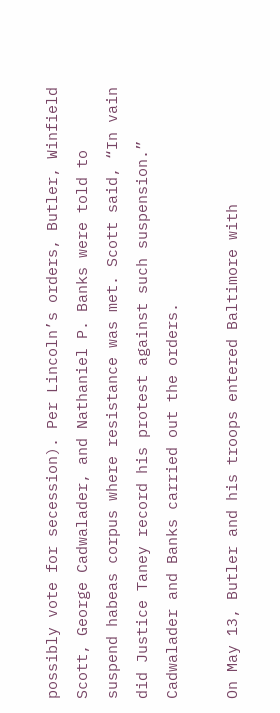possibly vote for secession). Per Lincoln’s orders, Butler, Winfield Scott, George Cadwalader, and Nathaniel P. Banks were told to suspend habeas corpus where resistance was met. Scott said, “In vain did Justice Taney record his protest against such suspension.” Cadwalader and Banks carried out the orders.

On May 13, Butler and his troops entered Baltimore with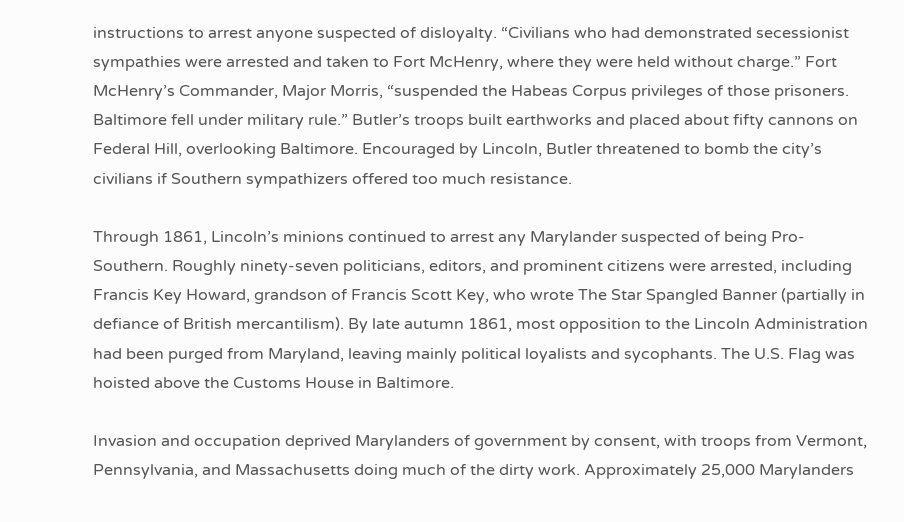instructions to arrest anyone suspected of disloyalty. “Civilians who had demonstrated secessionist sympathies were arrested and taken to Fort McHenry, where they were held without charge.” Fort McHenry’s Commander, Major Morris, “suspended the Habeas Corpus privileges of those prisoners. Baltimore fell under military rule.” Butler’s troops built earthworks and placed about fifty cannons on Federal Hill, overlooking Baltimore. Encouraged by Lincoln, Butler threatened to bomb the city’s civilians if Southern sympathizers offered too much resistance.

Through 1861, Lincoln’s minions continued to arrest any Marylander suspected of being Pro-Southern. Roughly ninety-seven politicians, editors, and prominent citizens were arrested, including Francis Key Howard, grandson of Francis Scott Key, who wrote The Star Spangled Banner (partially in defiance of British mercantilism). By late autumn 1861, most opposition to the Lincoln Administration had been purged from Maryland, leaving mainly political loyalists and sycophants. The U.S. Flag was hoisted above the Customs House in Baltimore.

Invasion and occupation deprived Marylanders of government by consent, with troops from Vermont, Pennsylvania, and Massachusetts doing much of the dirty work. Approximately 25,000 Marylanders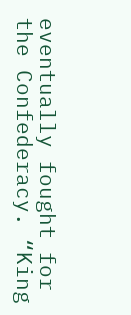eventually fought for the Confederacy. “King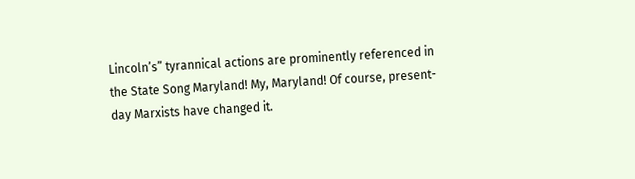Lincoln’s” tyrannical actions are prominently referenced in the State Song Maryland! My, Maryland! Of course, present-day Marxists have changed it.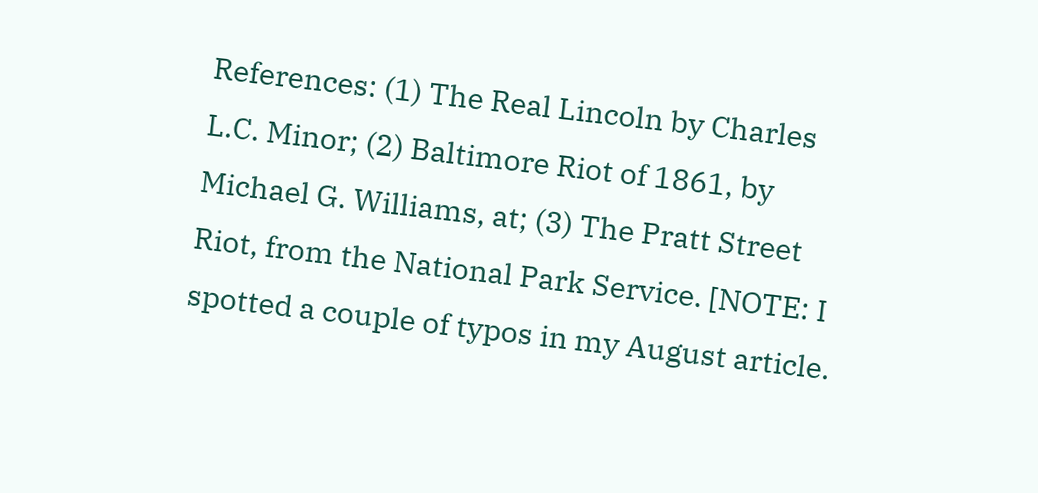References: (1) The Real Lincoln by Charles L.C. Minor; (2) Baltimore Riot of 1861, by Michael G. Williams, at; (3) The Pratt Street Riot, from the National Park Service. [NOTE: I spotted a couple of typos in my August article.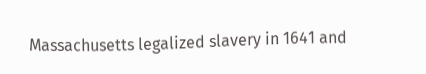Massachusetts legalized slavery in 1641 and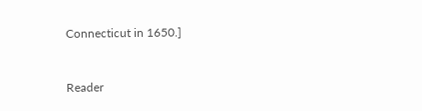Connecticut in 1650.]


Reader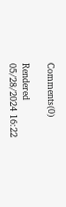Comments(0)

Rendered 05/28/2024 16:22